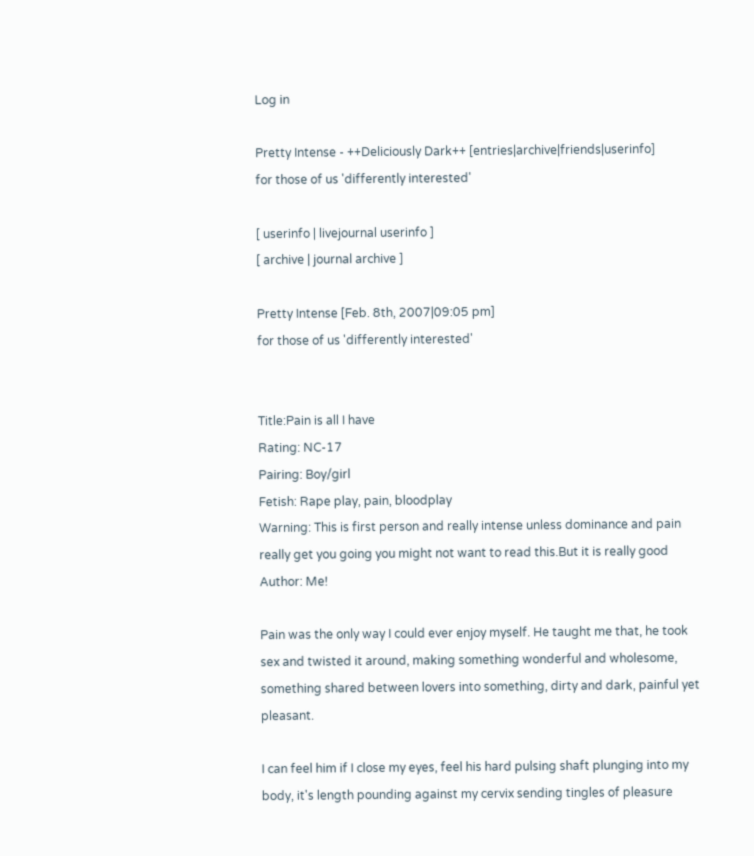Log in

Pretty Intense - ++Deliciously Dark++ [entries|archive|friends|userinfo]
for those of us 'differently interested'

[ userinfo | livejournal userinfo ]
[ archive | journal archive ]

Pretty Intense [Feb. 8th, 2007|09:05 pm]
for those of us 'differently interested'


Title:Pain is all I have
Rating: NC-17
Pairing: Boy/girl
Fetish: Rape play, pain, bloodplay
Warning: This is first person and really intense unless dominance and pain really get you going you might not want to read this.But it is really good
Author: Me!

Pain was the only way I could ever enjoy myself. He taught me that, he took sex and twisted it around, making something wonderful and wholesome, something shared between lovers into something, dirty and dark, painful yet pleasant.

I can feel him if I close my eyes, feel his hard pulsing shaft plunging into my body, it's length pounding against my cervix sending tingles of pleasure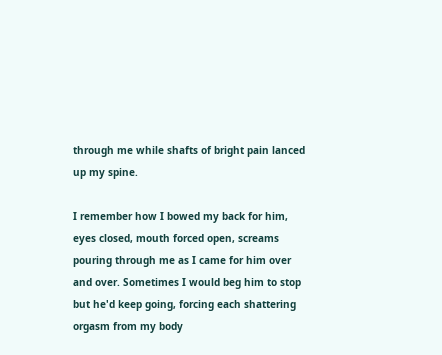through me while shafts of bright pain lanced up my spine.

I remember how I bowed my back for him, eyes closed, mouth forced open, screams pouring through me as I came for him over and over. Sometimes I would beg him to stop but he'd keep going, forcing each shattering orgasm from my body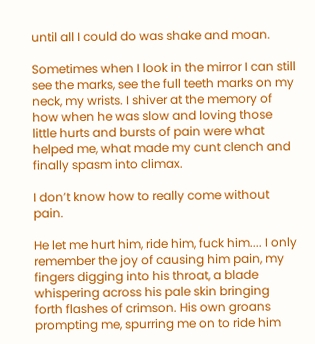until all I could do was shake and moan.

Sometimes when I look in the mirror I can still see the marks, see the full teeth marks on my neck, my wrists. I shiver at the memory of how when he was slow and loving those little hurts and bursts of pain were what helped me, what made my cunt clench and finally spasm into climax.

I don’t know how to really come without pain.

He let me hurt him, ride him, fuck him.... I only remember the joy of causing him pain, my fingers digging into his throat, a blade whispering across his pale skin bringing forth flashes of crimson. His own groans prompting me, spurring me on to ride him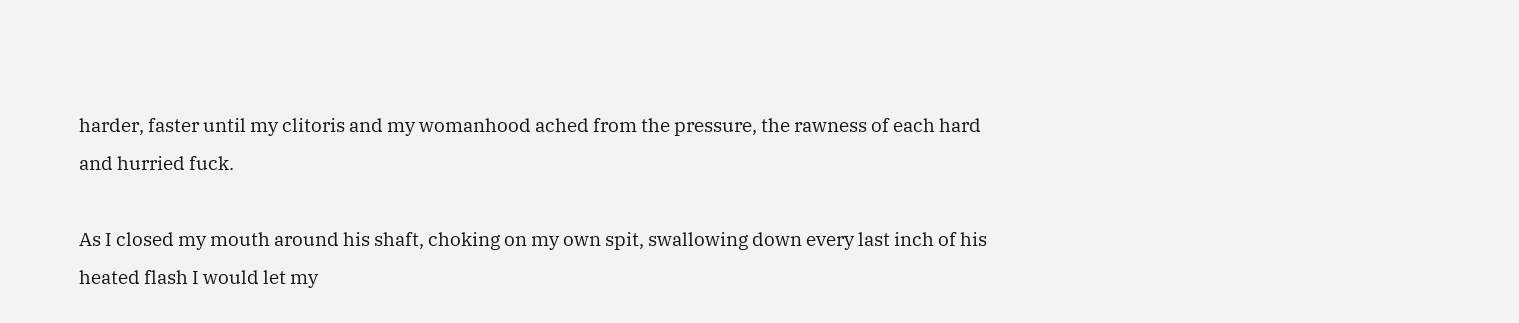harder, faster until my clitoris and my womanhood ached from the pressure, the rawness of each hard and hurried fuck.

As I closed my mouth around his shaft, choking on my own spit, swallowing down every last inch of his heated flash I would let my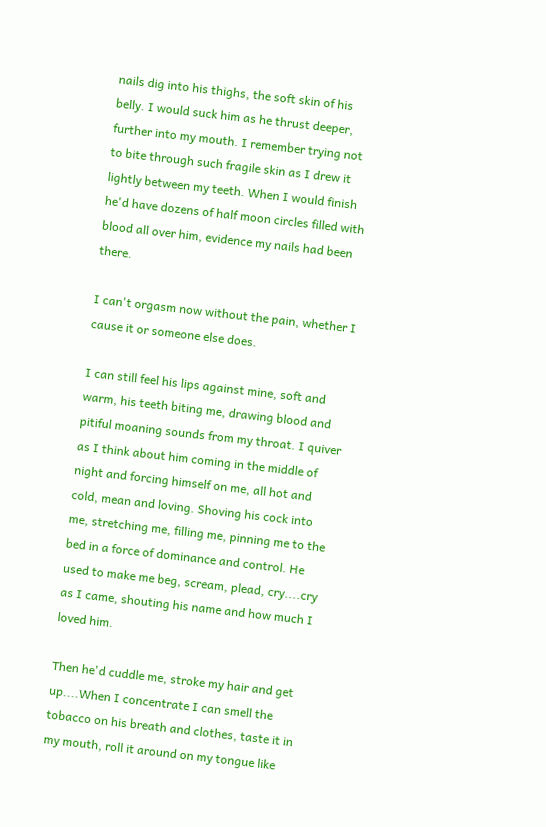nails dig into his thighs, the soft skin of his belly. I would suck him as he thrust deeper, further into my mouth. I remember trying not to bite through such fragile skin as I drew it lightly between my teeth. When I would finish he'd have dozens of half moon circles filled with blood all over him, evidence my nails had been there.

I can't orgasm now without the pain, whether I cause it or someone else does.

I can still feel his lips against mine, soft and warm, his teeth biting me, drawing blood and pitiful moaning sounds from my throat. I quiver as I think about him coming in the middle of night and forcing himself on me, all hot and cold, mean and loving. Shoving his cock into me, stretching me, filling me, pinning me to the bed in a force of dominance and control. He used to make me beg, scream, plead, cry....cry as I came, shouting his name and how much I loved him.

Then he'd cuddle me, stroke my hair and get up....When I concentrate I can smell the tobacco on his breath and clothes, taste it in my mouth, roll it around on my tongue like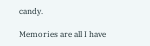candy.

Memories are all I have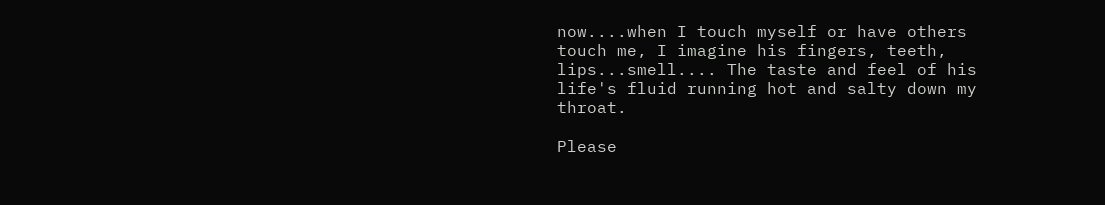now....when I touch myself or have others touch me, I imagine his fingers, teeth, lips...smell.... The taste and feel of his life's fluid running hot and salty down my throat.

Please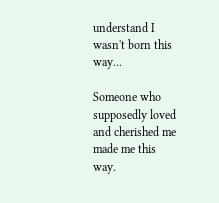understand I wasn't born this way...

Someone who supposedly loved and cherished me made me this way.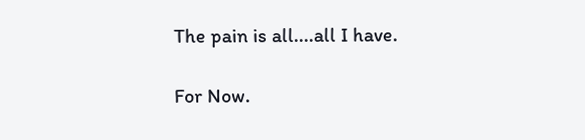The pain is all....all I have.

For Now.